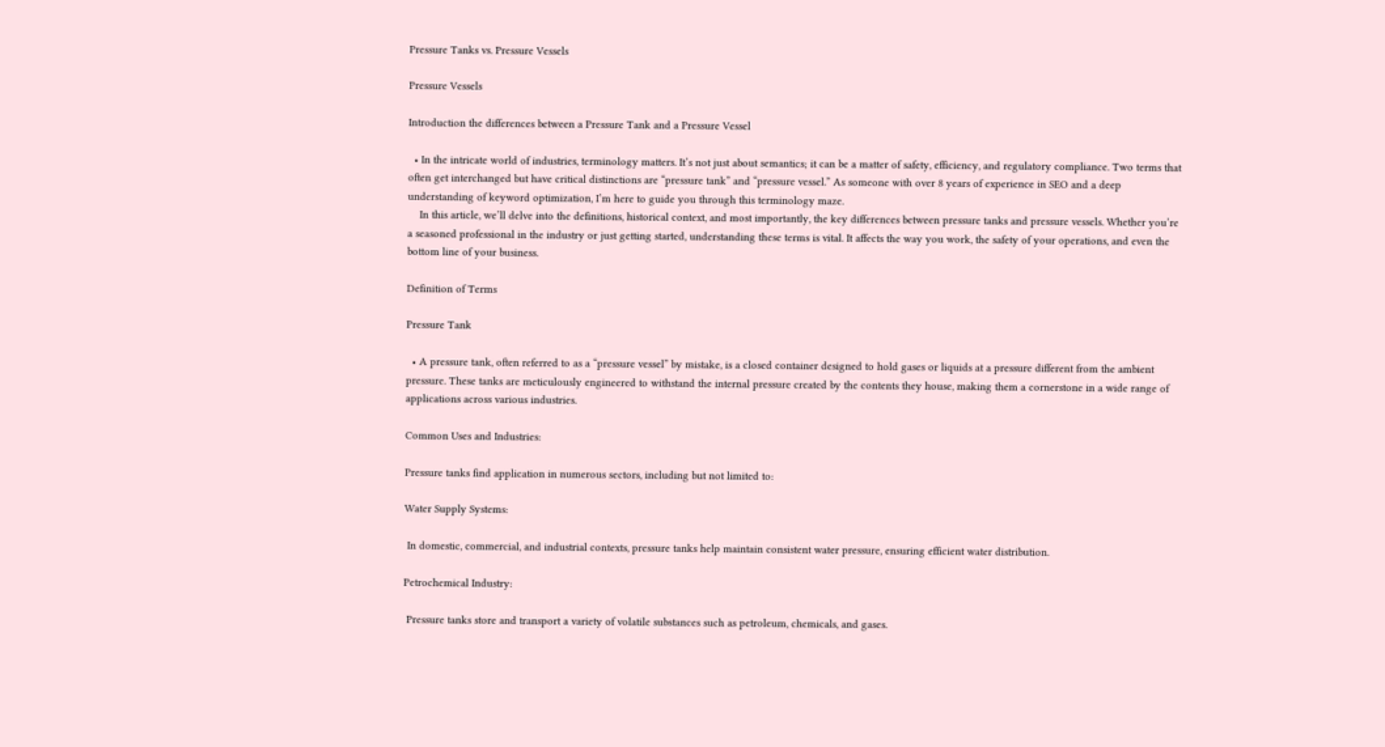Pressure Tanks vs. Pressure Vessels

Pressure Vessels

Introduction the differences between a Pressure Tank and a Pressure Vessel

  • In the intricate world of industries, terminology matters. It’s not just about semantics; it can be a matter of safety, efficiency, and regulatory compliance. Two terms that often get interchanged but have critical distinctions are “pressure tank” and “pressure vessel.” As someone with over 8 years of experience in SEO and a deep understanding of keyword optimization, I’m here to guide you through this terminology maze.
    In this article, we’ll delve into the definitions, historical context, and most importantly, the key differences between pressure tanks and pressure vessels. Whether you’re a seasoned professional in the industry or just getting started, understanding these terms is vital. It affects the way you work, the safety of your operations, and even the bottom line of your business.

Definition of Terms

Pressure Tank

  • A pressure tank, often referred to as a “pressure vessel” by mistake, is a closed container designed to hold gases or liquids at a pressure different from the ambient pressure. These tanks are meticulously engineered to withstand the internal pressure created by the contents they house, making them a cornerstone in a wide range of applications across various industries.

Common Uses and Industries:

Pressure tanks find application in numerous sectors, including but not limited to:

Water Supply Systems:

 In domestic, commercial, and industrial contexts, pressure tanks help maintain consistent water pressure, ensuring efficient water distribution.

Petrochemical Industry:

 Pressure tanks store and transport a variety of volatile substances such as petroleum, chemicals, and gases.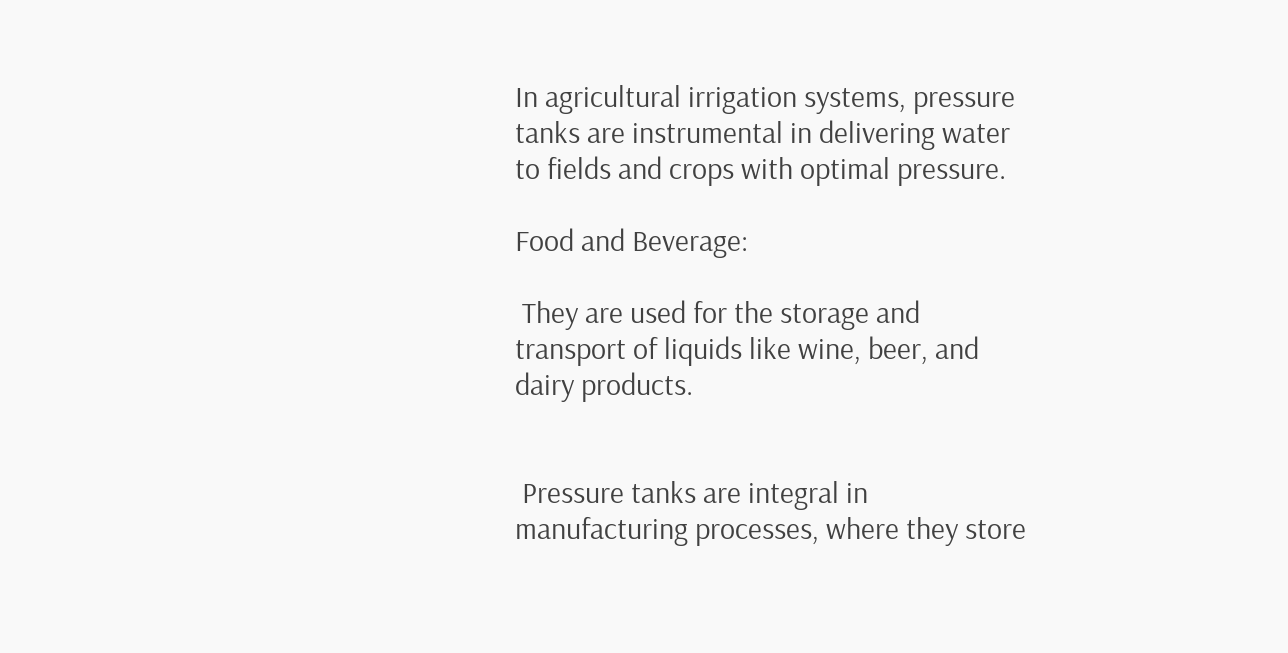In agricultural irrigation systems, pressure tanks are instrumental in delivering water to fields and crops with optimal pressure.

Food and Beverage:

 They are used for the storage and transport of liquids like wine, beer, and dairy products.


 Pressure tanks are integral in manufacturing processes, where they store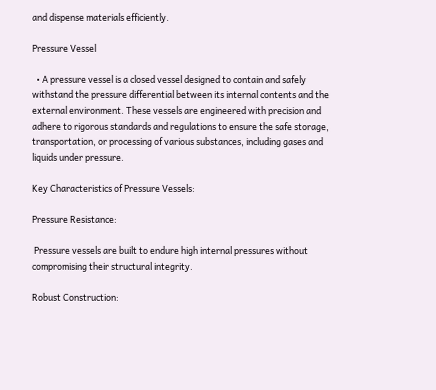and dispense materials efficiently.

Pressure Vessel

  • A pressure vessel is a closed vessel designed to contain and safely withstand the pressure differential between its internal contents and the external environment. These vessels are engineered with precision and adhere to rigorous standards and regulations to ensure the safe storage, transportation, or processing of various substances, including gases and liquids under pressure.

Key Characteristics of Pressure Vessels:

Pressure Resistance:

 Pressure vessels are built to endure high internal pressures without compromising their structural integrity.

Robust Construction: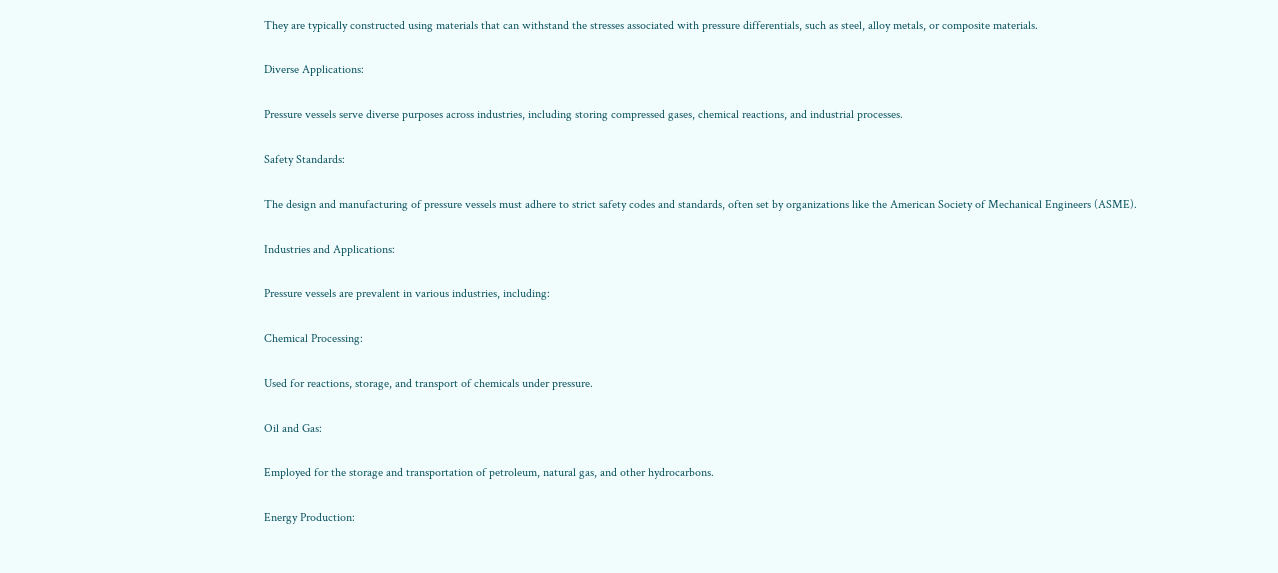They are typically constructed using materials that can withstand the stresses associated with pressure differentials, such as steel, alloy metals, or composite materials.

Diverse Applications:

Pressure vessels serve diverse purposes across industries, including storing compressed gases, chemical reactions, and industrial processes.

Safety Standards:

The design and manufacturing of pressure vessels must adhere to strict safety codes and standards, often set by organizations like the American Society of Mechanical Engineers (ASME).

Industries and Applications:

Pressure vessels are prevalent in various industries, including:

Chemical Processing:

Used for reactions, storage, and transport of chemicals under pressure.

Oil and Gas:

Employed for the storage and transportation of petroleum, natural gas, and other hydrocarbons.

Energy Production: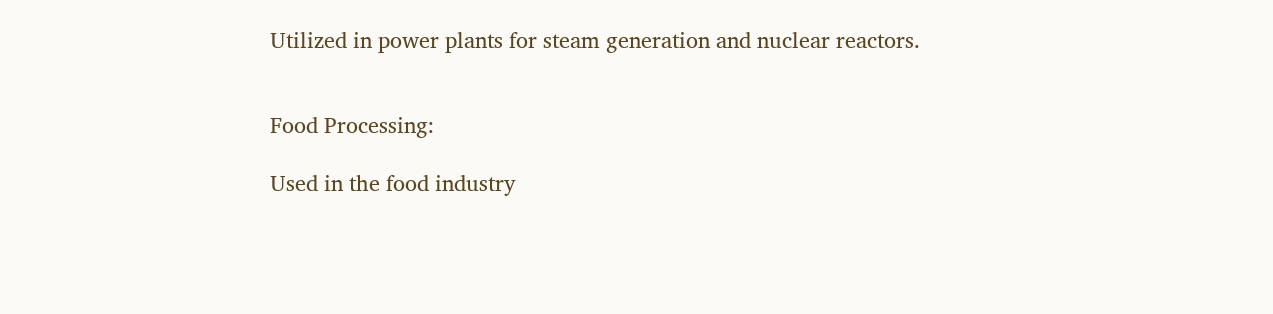Utilized in power plants for steam generation and nuclear reactors.


Food Processing:

Used in the food industry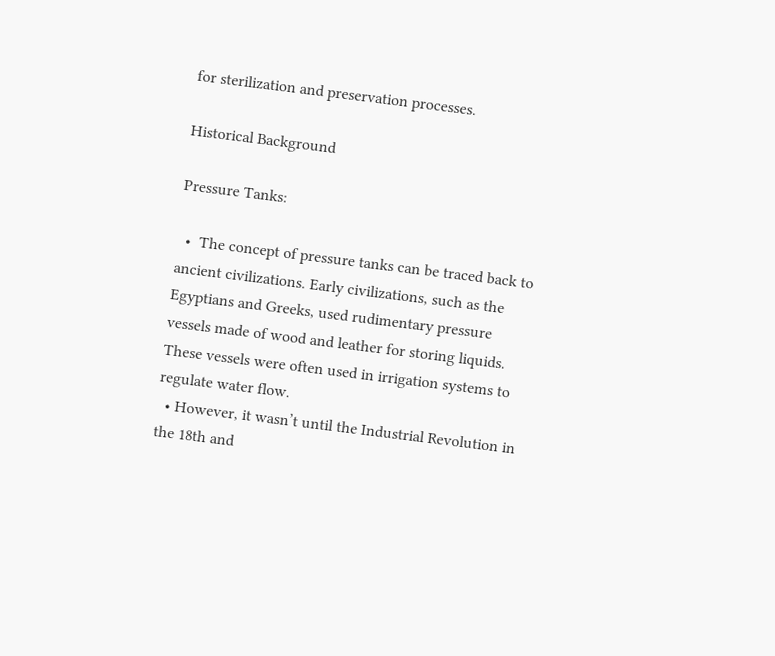for sterilization and preservation processes.

Historical Background

Pressure Tanks:

  •  The concept of pressure tanks can be traced back to ancient civilizations. Early civilizations, such as the Egyptians and Greeks, used rudimentary pressure vessels made of wood and leather for storing liquids. These vessels were often used in irrigation systems to regulate water flow.
  • However, it wasn’t until the Industrial Revolution in the 18th and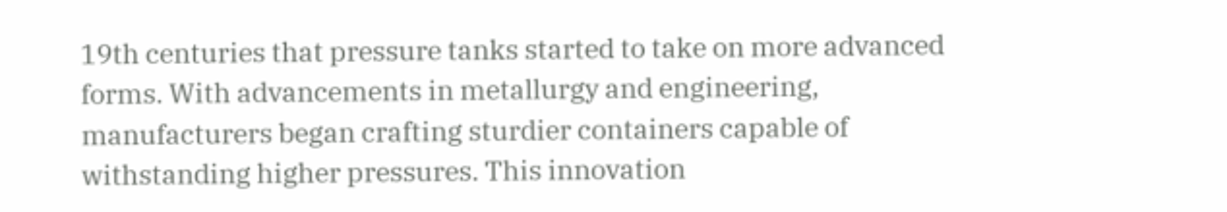19th centuries that pressure tanks started to take on more advanced forms. With advancements in metallurgy and engineering, manufacturers began crafting sturdier containers capable of withstanding higher pressures. This innovation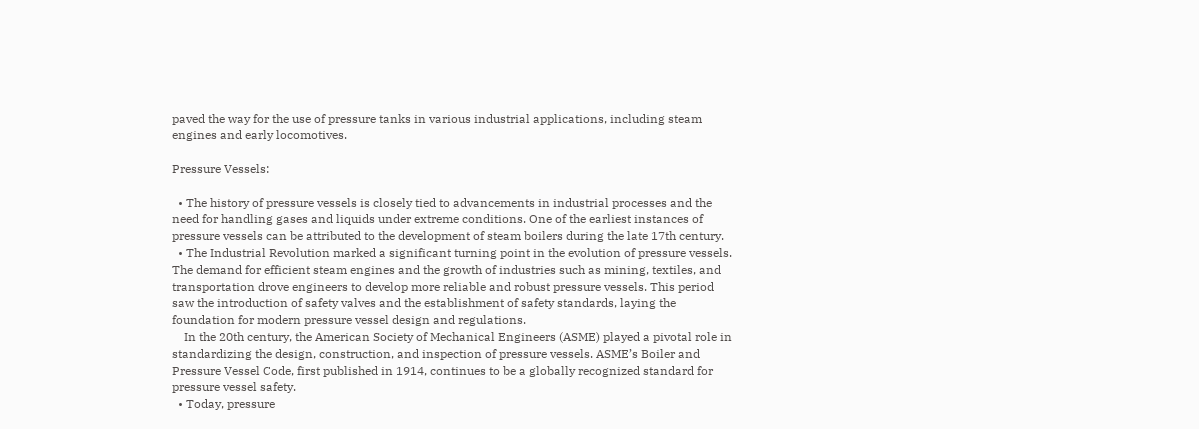paved the way for the use of pressure tanks in various industrial applications, including steam engines and early locomotives.

Pressure Vessels:

  • The history of pressure vessels is closely tied to advancements in industrial processes and the need for handling gases and liquids under extreme conditions. One of the earliest instances of pressure vessels can be attributed to the development of steam boilers during the late 17th century.
  • The Industrial Revolution marked a significant turning point in the evolution of pressure vessels. The demand for efficient steam engines and the growth of industries such as mining, textiles, and transportation drove engineers to develop more reliable and robust pressure vessels. This period saw the introduction of safety valves and the establishment of safety standards, laying the foundation for modern pressure vessel design and regulations.
    In the 20th century, the American Society of Mechanical Engineers (ASME) played a pivotal role in standardizing the design, construction, and inspection of pressure vessels. ASME’s Boiler and Pressure Vessel Code, first published in 1914, continues to be a globally recognized standard for pressure vessel safety.
  • Today, pressure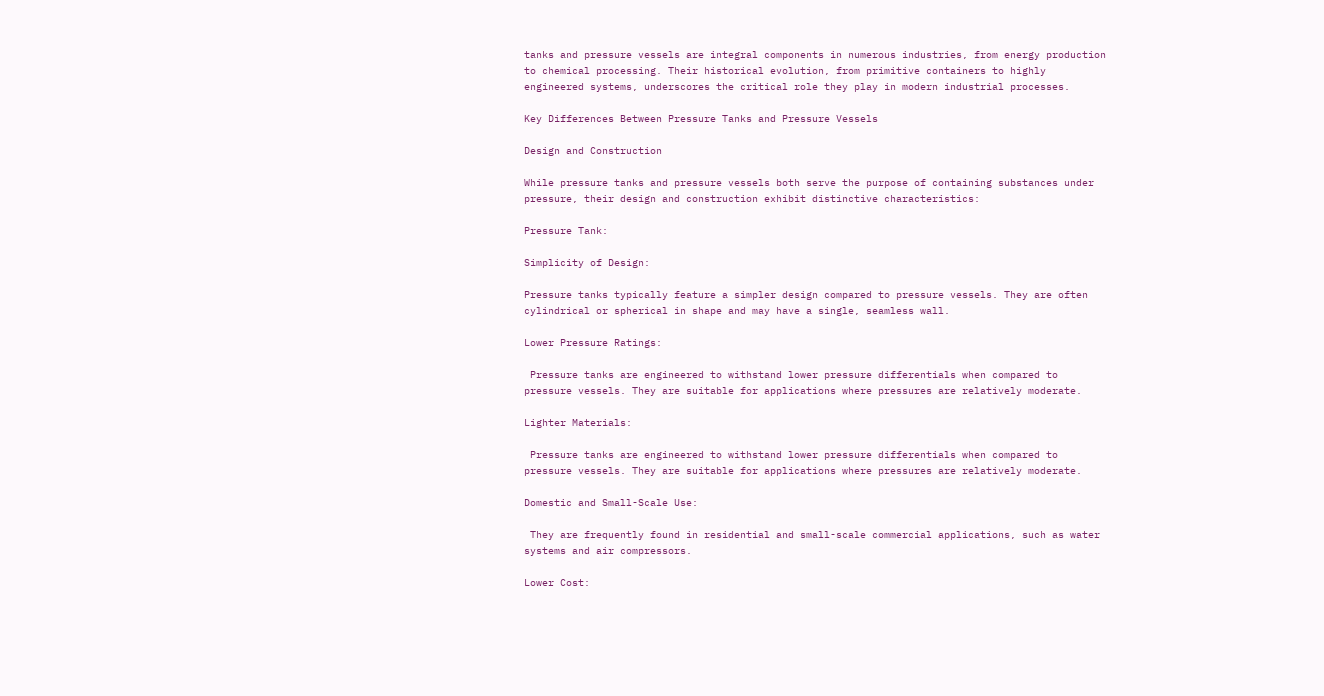tanks and pressure vessels are integral components in numerous industries, from energy production to chemical processing. Their historical evolution, from primitive containers to highly engineered systems, underscores the critical role they play in modern industrial processes.

Key Differences Between Pressure Tanks and Pressure Vessels

Design and Construction

While pressure tanks and pressure vessels both serve the purpose of containing substances under pressure, their design and construction exhibit distinctive characteristics:

Pressure Tank:

Simplicity of Design:

Pressure tanks typically feature a simpler design compared to pressure vessels. They are often cylindrical or spherical in shape and may have a single, seamless wall.

Lower Pressure Ratings:

 Pressure tanks are engineered to withstand lower pressure differentials when compared to pressure vessels. They are suitable for applications where pressures are relatively moderate.

Lighter Materials:

 Pressure tanks are engineered to withstand lower pressure differentials when compared to pressure vessels. They are suitable for applications where pressures are relatively moderate.

Domestic and Small-Scale Use:

 They are frequently found in residential and small-scale commercial applications, such as water systems and air compressors.

Lower Cost: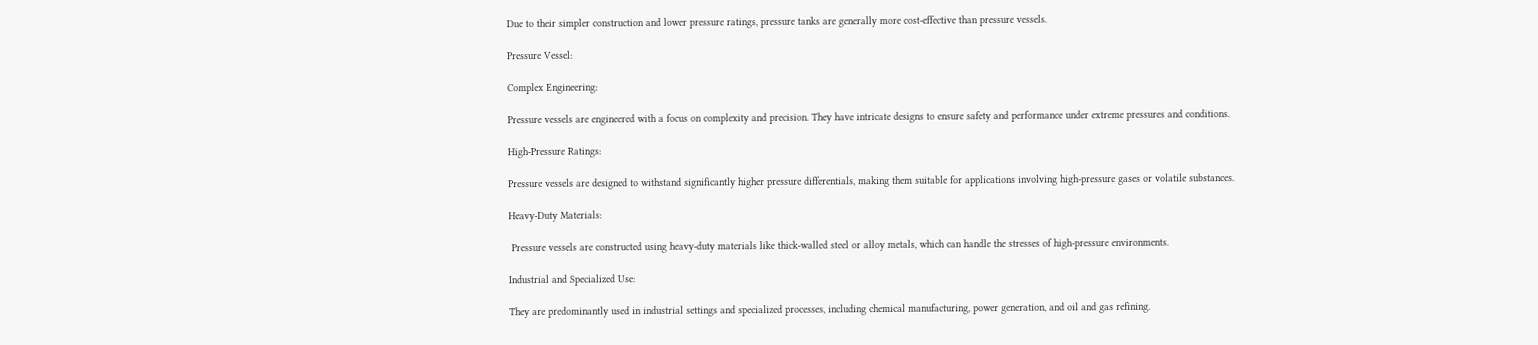Due to their simpler construction and lower pressure ratings, pressure tanks are generally more cost-effective than pressure vessels.

Pressure Vessel:

Complex Engineering:

Pressure vessels are engineered with a focus on complexity and precision. They have intricate designs to ensure safety and performance under extreme pressures and conditions.

High-Pressure Ratings:

Pressure vessels are designed to withstand significantly higher pressure differentials, making them suitable for applications involving high-pressure gases or volatile substances.

Heavy-Duty Materials:

 Pressure vessels are constructed using heavy-duty materials like thick-walled steel or alloy metals, which can handle the stresses of high-pressure environments.

Industrial and Specialized Use:

They are predominantly used in industrial settings and specialized processes, including chemical manufacturing, power generation, and oil and gas refining.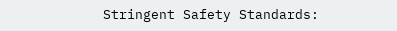Stringent Safety Standards: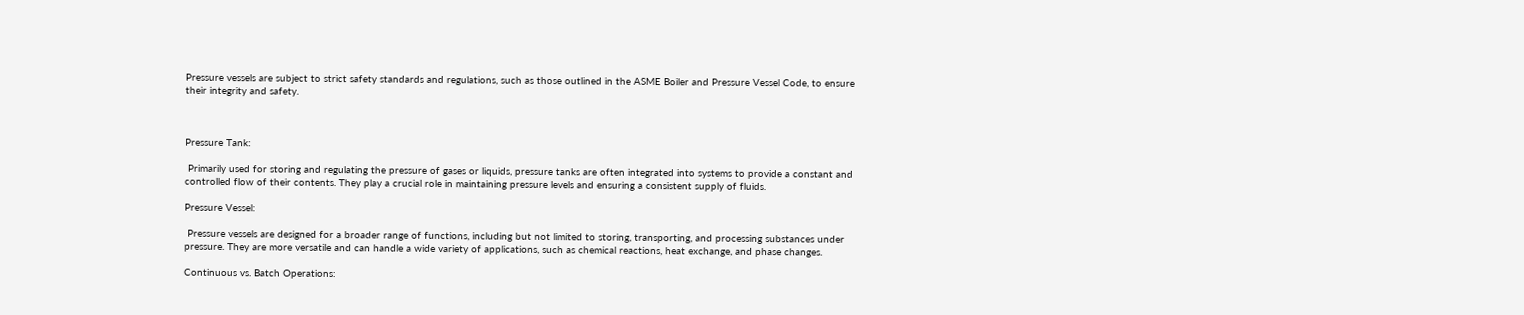Pressure vessels are subject to strict safety standards and regulations, such as those outlined in the ASME Boiler and Pressure Vessel Code, to ensure their integrity and safety.



Pressure Tank:

 Primarily used for storing and regulating the pressure of gases or liquids, pressure tanks are often integrated into systems to provide a constant and controlled flow of their contents. They play a crucial role in maintaining pressure levels and ensuring a consistent supply of fluids.

Pressure Vessel:

 Pressure vessels are designed for a broader range of functions, including but not limited to storing, transporting, and processing substances under pressure. They are more versatile and can handle a wide variety of applications, such as chemical reactions, heat exchange, and phase changes.

Continuous vs. Batch Operations: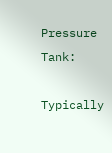Pressure Tank:

Typically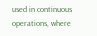used in continuous operations, where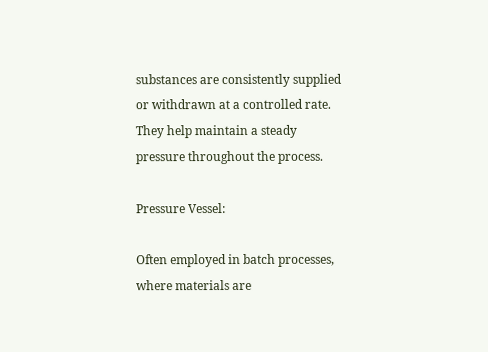substances are consistently supplied or withdrawn at a controlled rate. They help maintain a steady pressure throughout the process.

Pressure Vessel:

Often employed in batch processes, where materials are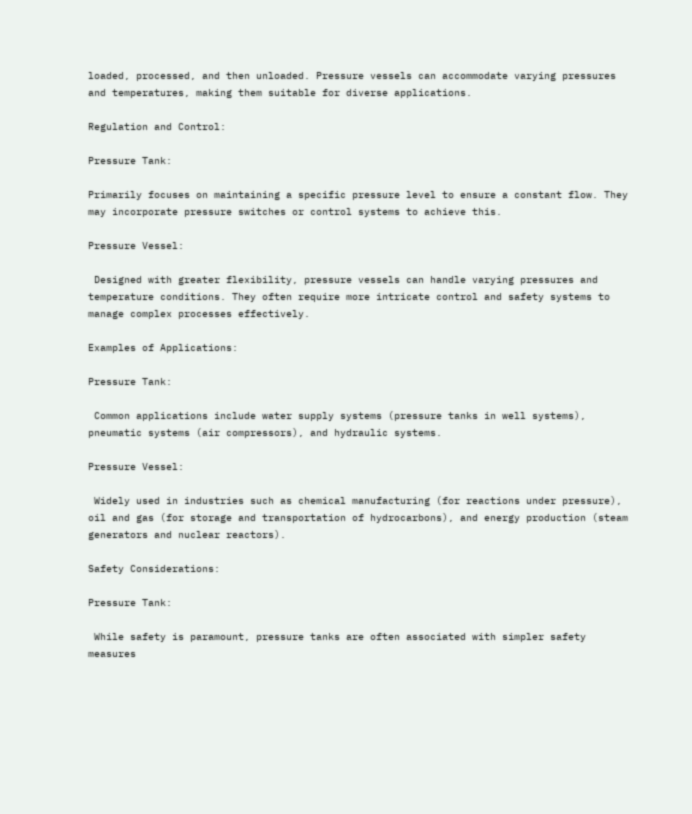loaded, processed, and then unloaded. Pressure vessels can accommodate varying pressures and temperatures, making them suitable for diverse applications.

Regulation and Control:

Pressure Tank:

Primarily focuses on maintaining a specific pressure level to ensure a constant flow. They may incorporate pressure switches or control systems to achieve this.

Pressure Vessel:

 Designed with greater flexibility, pressure vessels can handle varying pressures and temperature conditions. They often require more intricate control and safety systems to manage complex processes effectively.

Examples of Applications:

Pressure Tank:

 Common applications include water supply systems (pressure tanks in well systems), pneumatic systems (air compressors), and hydraulic systems.

Pressure Vessel:

 Widely used in industries such as chemical manufacturing (for reactions under pressure), oil and gas (for storage and transportation of hydrocarbons), and energy production (steam generators and nuclear reactors).

Safety Considerations:

Pressure Tank:

 While safety is paramount, pressure tanks are often associated with simpler safety measures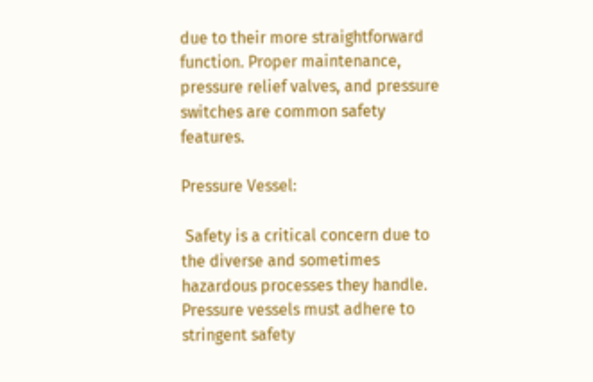due to their more straightforward function. Proper maintenance, pressure relief valves, and pressure switches are common safety features.

Pressure Vessel:

 Safety is a critical concern due to the diverse and sometimes hazardous processes they handle. Pressure vessels must adhere to stringent safety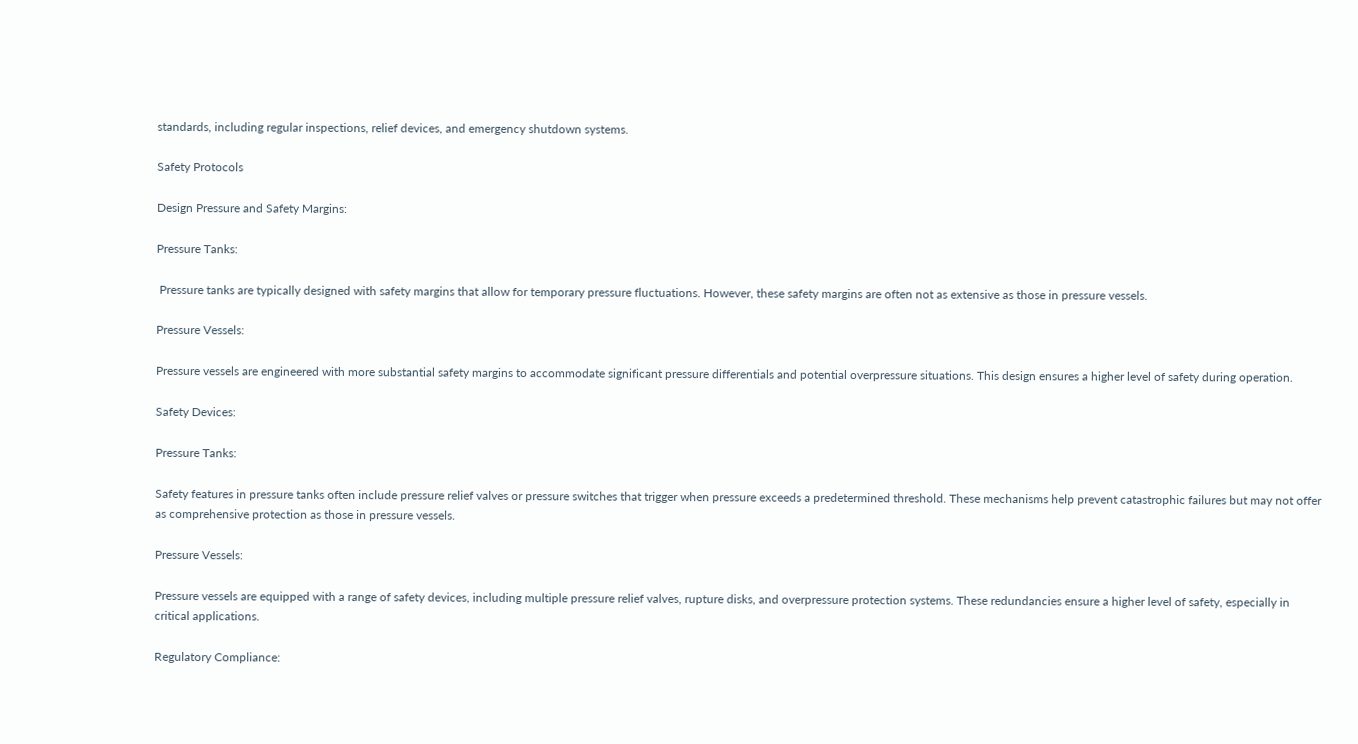standards, including regular inspections, relief devices, and emergency shutdown systems.

Safety Protocols

Design Pressure and Safety Margins:

Pressure Tanks:

 Pressure tanks are typically designed with safety margins that allow for temporary pressure fluctuations. However, these safety margins are often not as extensive as those in pressure vessels.

Pressure Vessels:

Pressure vessels are engineered with more substantial safety margins to accommodate significant pressure differentials and potential overpressure situations. This design ensures a higher level of safety during operation.

Safety Devices:

Pressure Tanks:

Safety features in pressure tanks often include pressure relief valves or pressure switches that trigger when pressure exceeds a predetermined threshold. These mechanisms help prevent catastrophic failures but may not offer as comprehensive protection as those in pressure vessels.

Pressure Vessels:

Pressure vessels are equipped with a range of safety devices, including multiple pressure relief valves, rupture disks, and overpressure protection systems. These redundancies ensure a higher level of safety, especially in critical applications.

Regulatory Compliance: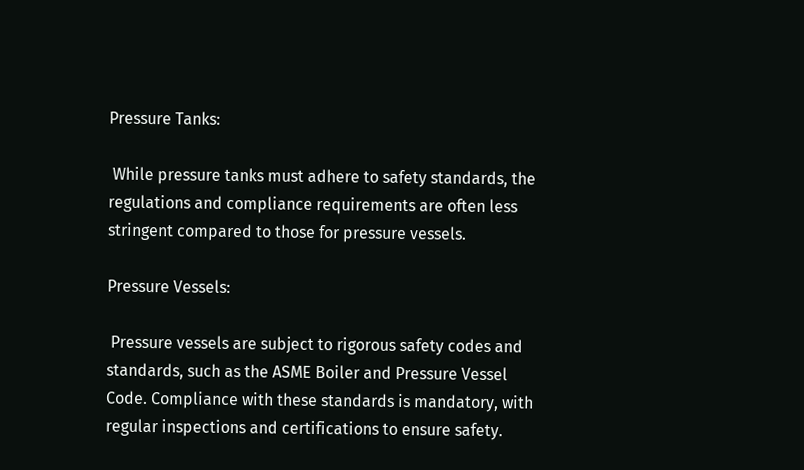Pressure Tanks:

 While pressure tanks must adhere to safety standards, the regulations and compliance requirements are often less stringent compared to those for pressure vessels.

Pressure Vessels:

 Pressure vessels are subject to rigorous safety codes and standards, such as the ASME Boiler and Pressure Vessel Code. Compliance with these standards is mandatory, with regular inspections and certifications to ensure safety.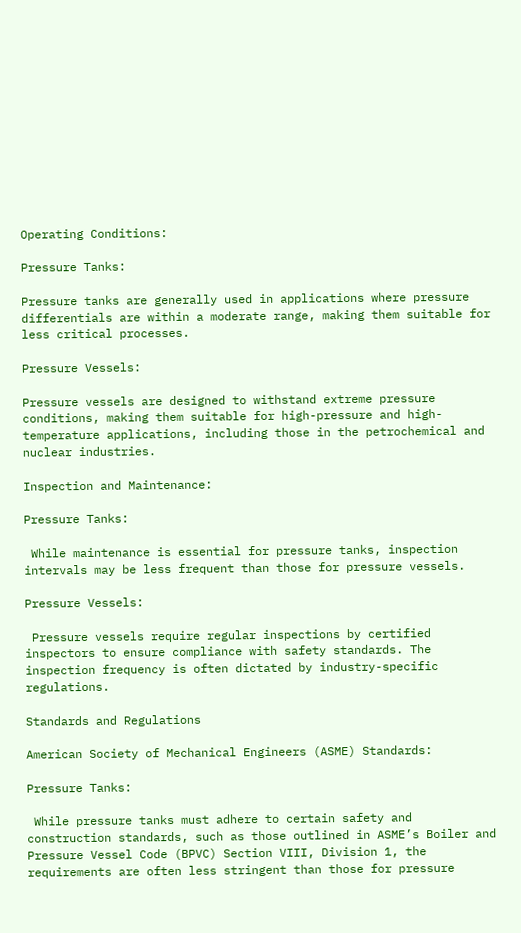Operating Conditions:

Pressure Tanks:

Pressure tanks are generally used in applications where pressure differentials are within a moderate range, making them suitable for less critical processes.

Pressure Vessels:

Pressure vessels are designed to withstand extreme pressure conditions, making them suitable for high-pressure and high-temperature applications, including those in the petrochemical and nuclear industries.

Inspection and Maintenance:

Pressure Tanks:

 While maintenance is essential for pressure tanks, inspection intervals may be less frequent than those for pressure vessels.

Pressure Vessels:

 Pressure vessels require regular inspections by certified inspectors to ensure compliance with safety standards. The inspection frequency is often dictated by industry-specific regulations.

Standards and Regulations

American Society of Mechanical Engineers (ASME) Standards:

Pressure Tanks:

 While pressure tanks must adhere to certain safety and construction standards, such as those outlined in ASME’s Boiler and Pressure Vessel Code (BPVC) Section VIII, Division 1, the requirements are often less stringent than those for pressure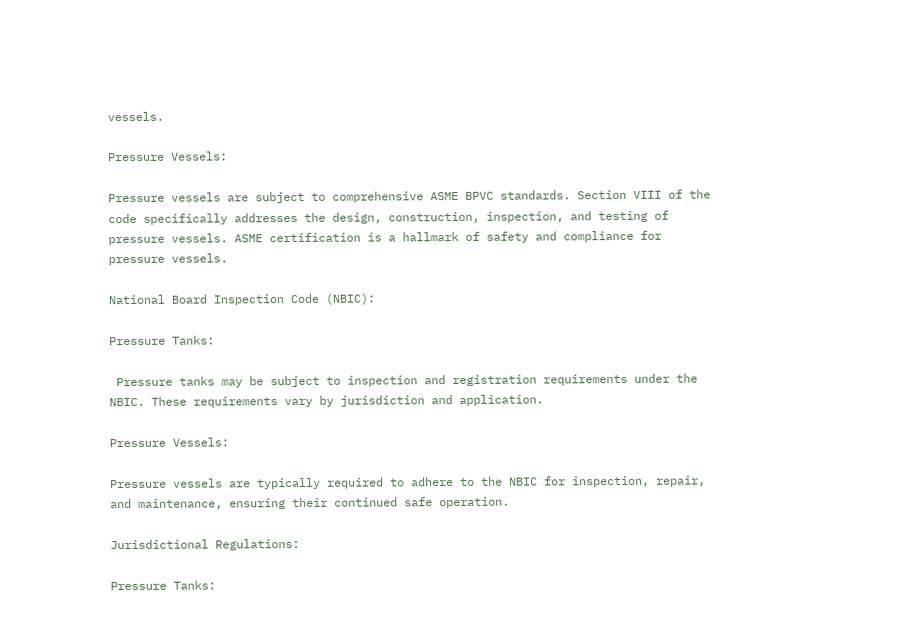vessels.

Pressure Vessels:

Pressure vessels are subject to comprehensive ASME BPVC standards. Section VIII of the code specifically addresses the design, construction, inspection, and testing of pressure vessels. ASME certification is a hallmark of safety and compliance for pressure vessels.

National Board Inspection Code (NBIC):

Pressure Tanks:

 Pressure tanks may be subject to inspection and registration requirements under the NBIC. These requirements vary by jurisdiction and application.

Pressure Vessels:

Pressure vessels are typically required to adhere to the NBIC for inspection, repair, and maintenance, ensuring their continued safe operation.

Jurisdictional Regulations:

Pressure Tanks: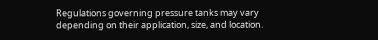Regulations governing pressure tanks may vary depending on their application, size, and location.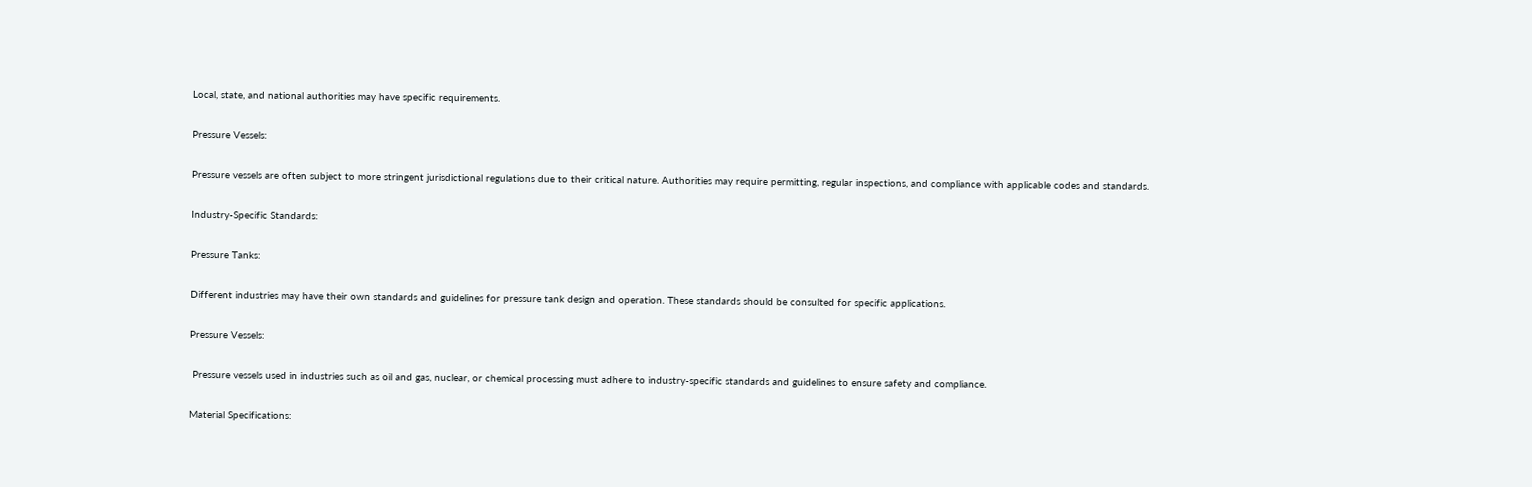Local, state, and national authorities may have specific requirements.

Pressure Vessels:

Pressure vessels are often subject to more stringent jurisdictional regulations due to their critical nature. Authorities may require permitting, regular inspections, and compliance with applicable codes and standards.

Industry-Specific Standards:

Pressure Tanks:

Different industries may have their own standards and guidelines for pressure tank design and operation. These standards should be consulted for specific applications.

Pressure Vessels:

 Pressure vessels used in industries such as oil and gas, nuclear, or chemical processing must adhere to industry-specific standards and guidelines to ensure safety and compliance.

Material Specifications: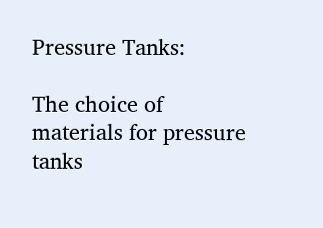Pressure Tanks:

The choice of materials for pressure tanks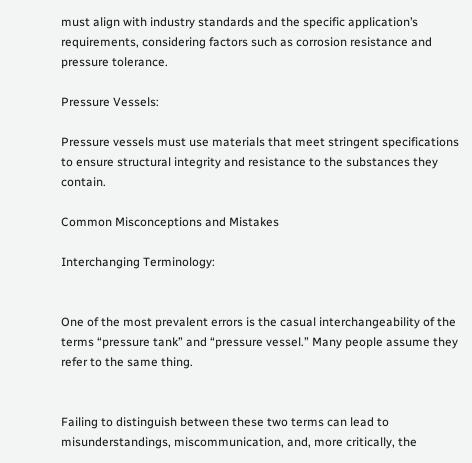must align with industry standards and the specific application’s requirements, considering factors such as corrosion resistance and pressure tolerance.

Pressure Vessels:

Pressure vessels must use materials that meet stringent specifications to ensure structural integrity and resistance to the substances they contain.

Common Misconceptions and Mistakes

Interchanging Terminology:


One of the most prevalent errors is the casual interchangeability of the terms “pressure tank” and “pressure vessel.” Many people assume they refer to the same thing.


Failing to distinguish between these two terms can lead to misunderstandings, miscommunication, and, more critically, the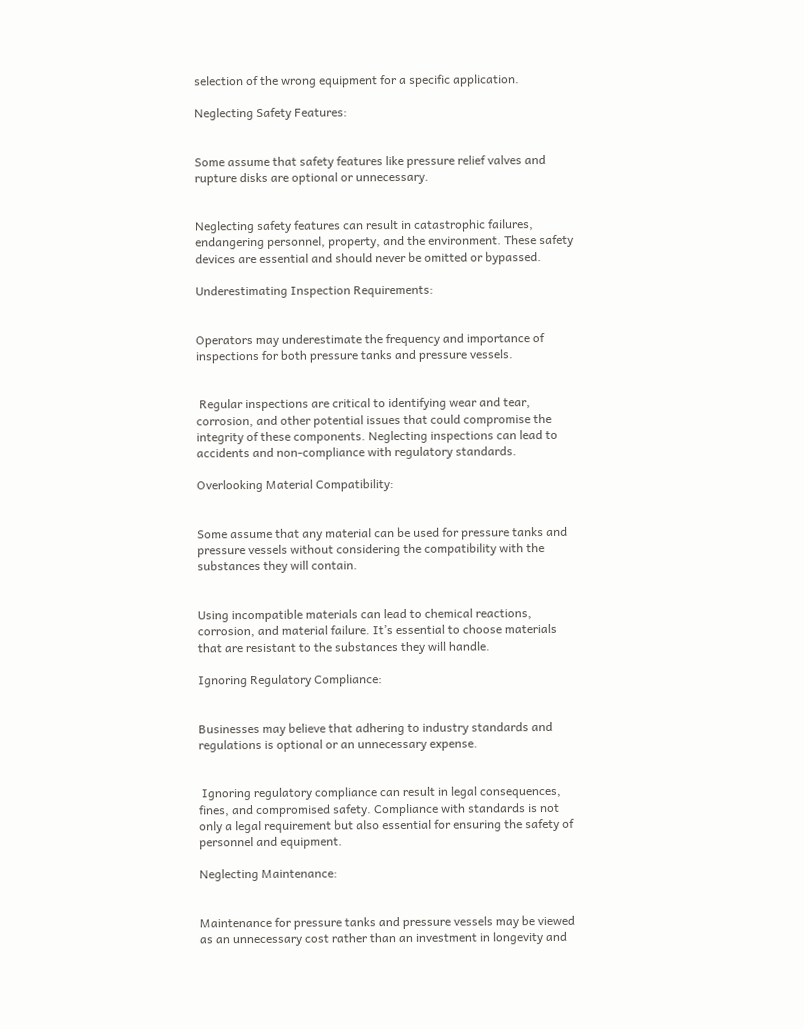selection of the wrong equipment for a specific application.

Neglecting Safety Features:


Some assume that safety features like pressure relief valves and rupture disks are optional or unnecessary.


Neglecting safety features can result in catastrophic failures, endangering personnel, property, and the environment. These safety devices are essential and should never be omitted or bypassed.

Underestimating Inspection Requirements:


Operators may underestimate the frequency and importance of inspections for both pressure tanks and pressure vessels.


 Regular inspections are critical to identifying wear and tear, corrosion, and other potential issues that could compromise the integrity of these components. Neglecting inspections can lead to accidents and non-compliance with regulatory standards.

Overlooking Material Compatibility:


Some assume that any material can be used for pressure tanks and pressure vessels without considering the compatibility with the substances they will contain.


Using incompatible materials can lead to chemical reactions, corrosion, and material failure. It’s essential to choose materials that are resistant to the substances they will handle.

Ignoring Regulatory Compliance:


Businesses may believe that adhering to industry standards and regulations is optional or an unnecessary expense.


 Ignoring regulatory compliance can result in legal consequences, fines, and compromised safety. Compliance with standards is not only a legal requirement but also essential for ensuring the safety of personnel and equipment.

Neglecting Maintenance:


Maintenance for pressure tanks and pressure vessels may be viewed as an unnecessary cost rather than an investment in longevity and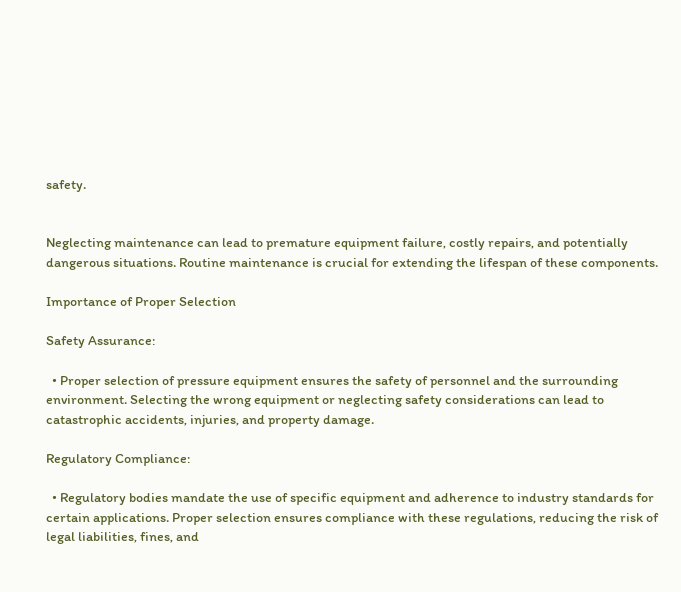safety.


Neglecting maintenance can lead to premature equipment failure, costly repairs, and potentially dangerous situations. Routine maintenance is crucial for extending the lifespan of these components.

Importance of Proper Selection

Safety Assurance:

  • Proper selection of pressure equipment ensures the safety of personnel and the surrounding environment. Selecting the wrong equipment or neglecting safety considerations can lead to catastrophic accidents, injuries, and property damage.

Regulatory Compliance:

  • Regulatory bodies mandate the use of specific equipment and adherence to industry standards for certain applications. Proper selection ensures compliance with these regulations, reducing the risk of legal liabilities, fines, and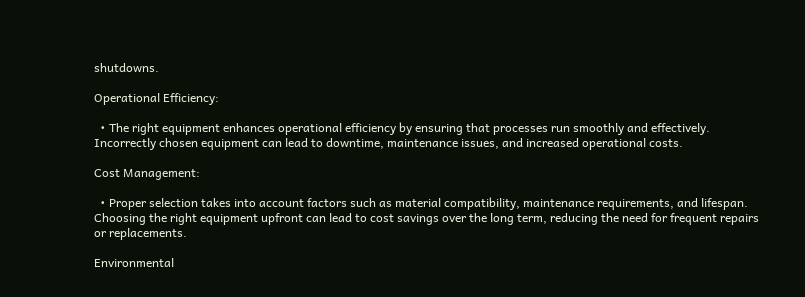shutdowns.

Operational Efficiency:

  • The right equipment enhances operational efficiency by ensuring that processes run smoothly and effectively. Incorrectly chosen equipment can lead to downtime, maintenance issues, and increased operational costs.

Cost Management:

  • Proper selection takes into account factors such as material compatibility, maintenance requirements, and lifespan. Choosing the right equipment upfront can lead to cost savings over the long term, reducing the need for frequent repairs or replacements.

Environmental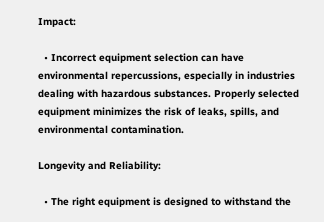Impact:

  • Incorrect equipment selection can have environmental repercussions, especially in industries dealing with hazardous substances. Properly selected equipment minimizes the risk of leaks, spills, and environmental contamination.

Longevity and Reliability:

  • The right equipment is designed to withstand the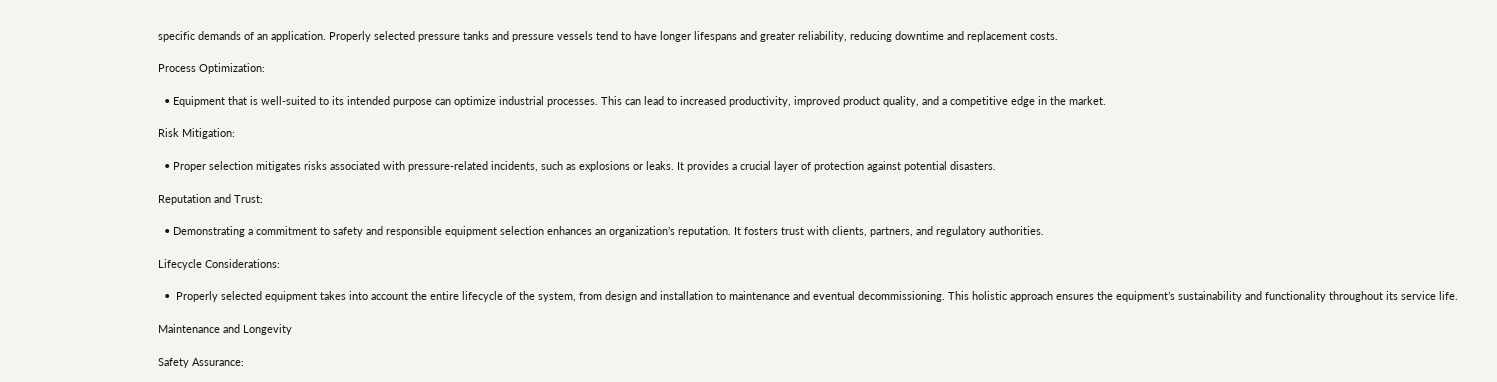specific demands of an application. Properly selected pressure tanks and pressure vessels tend to have longer lifespans and greater reliability, reducing downtime and replacement costs.

Process Optimization:

  • Equipment that is well-suited to its intended purpose can optimize industrial processes. This can lead to increased productivity, improved product quality, and a competitive edge in the market.

Risk Mitigation:

  • Proper selection mitigates risks associated with pressure-related incidents, such as explosions or leaks. It provides a crucial layer of protection against potential disasters.

Reputation and Trust:

  • Demonstrating a commitment to safety and responsible equipment selection enhances an organization’s reputation. It fosters trust with clients, partners, and regulatory authorities.

Lifecycle Considerations:

  •  Properly selected equipment takes into account the entire lifecycle of the system, from design and installation to maintenance and eventual decommissioning. This holistic approach ensures the equipment’s sustainability and functionality throughout its service life.

Maintenance and Longevity

Safety Assurance: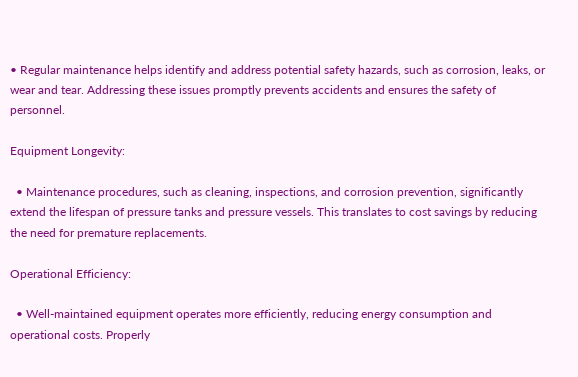• Regular maintenance helps identify and address potential safety hazards, such as corrosion, leaks, or wear and tear. Addressing these issues promptly prevents accidents and ensures the safety of personnel.

Equipment Longevity:

  • Maintenance procedures, such as cleaning, inspections, and corrosion prevention, significantly extend the lifespan of pressure tanks and pressure vessels. This translates to cost savings by reducing the need for premature replacements.

Operational Efficiency:

  • Well-maintained equipment operates more efficiently, reducing energy consumption and operational costs. Properly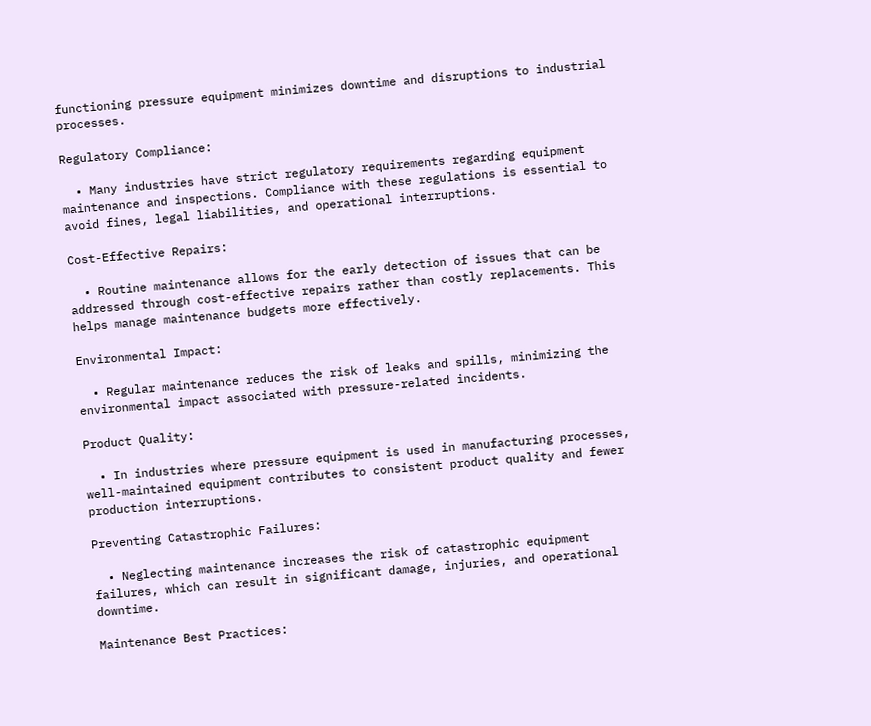functioning pressure equipment minimizes downtime and disruptions to industrial processes.

Regulatory Compliance:

  • Many industries have strict regulatory requirements regarding equipment maintenance and inspections. Compliance with these regulations is essential to avoid fines, legal liabilities, and operational interruptions.

Cost-Effective Repairs:

  • Routine maintenance allows for the early detection of issues that can be addressed through cost-effective repairs rather than costly replacements. This helps manage maintenance budgets more effectively.

Environmental Impact:

  • Regular maintenance reduces the risk of leaks and spills, minimizing the environmental impact associated with pressure-related incidents.

Product Quality:

  • In industries where pressure equipment is used in manufacturing processes, well-maintained equipment contributes to consistent product quality and fewer production interruptions.

Preventing Catastrophic Failures:

  • Neglecting maintenance increases the risk of catastrophic equipment failures, which can result in significant damage, injuries, and operational downtime.

Maintenance Best Practices: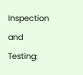Inspection and Testing: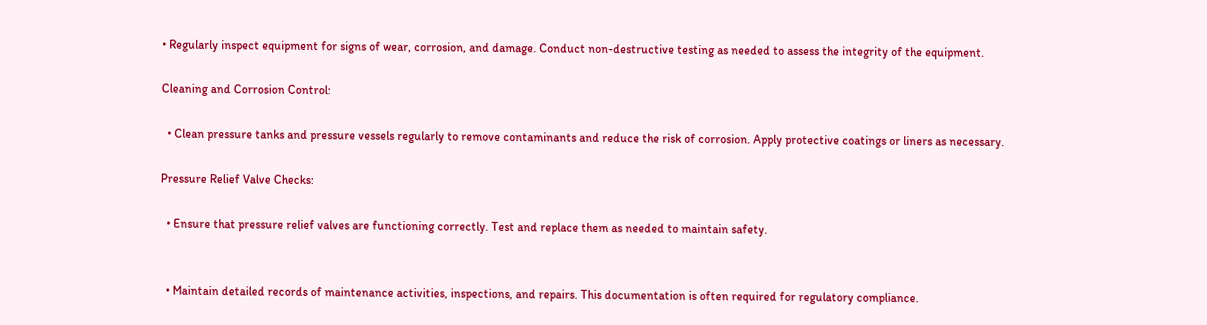• Regularly inspect equipment for signs of wear, corrosion, and damage. Conduct non-destructive testing as needed to assess the integrity of the equipment.

Cleaning and Corrosion Control:

  • Clean pressure tanks and pressure vessels regularly to remove contaminants and reduce the risk of corrosion. Apply protective coatings or liners as necessary.

Pressure Relief Valve Checks:

  • Ensure that pressure relief valves are functioning correctly. Test and replace them as needed to maintain safety.


  • Maintain detailed records of maintenance activities, inspections, and repairs. This documentation is often required for regulatory compliance.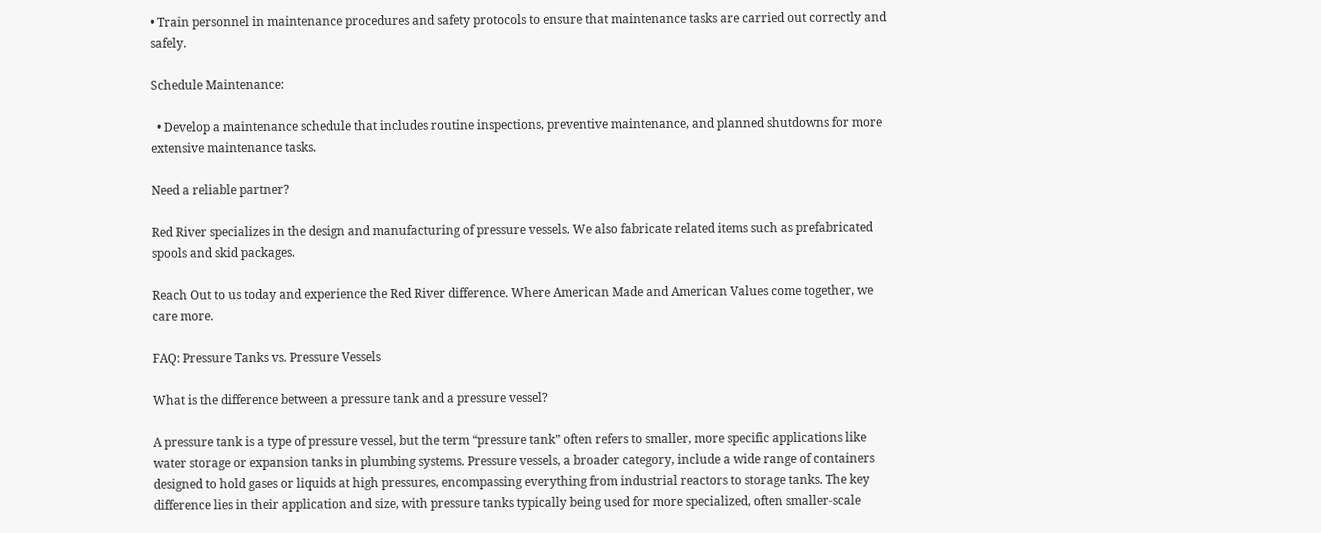• Train personnel in maintenance procedures and safety protocols to ensure that maintenance tasks are carried out correctly and safely.

Schedule Maintenance:

  • Develop a maintenance schedule that includes routine inspections, preventive maintenance, and planned shutdowns for more extensive maintenance tasks.

Need a reliable partner?

Red River specializes in the design and manufacturing of pressure vessels. We also fabricate related items such as prefabricated spools and skid packages.

Reach Out to us today and experience the Red River difference. Where American Made and American Values come together, we care more.

FAQ: Pressure Tanks vs. Pressure Vessels

What is the difference between a pressure tank and a pressure vessel?

A pressure tank is a type of pressure vessel, but the term “pressure tank” often refers to smaller, more specific applications like water storage or expansion tanks in plumbing systems. Pressure vessels, a broader category, include a wide range of containers designed to hold gases or liquids at high pressures, encompassing everything from industrial reactors to storage tanks. The key difference lies in their application and size, with pressure tanks typically being used for more specialized, often smaller-scale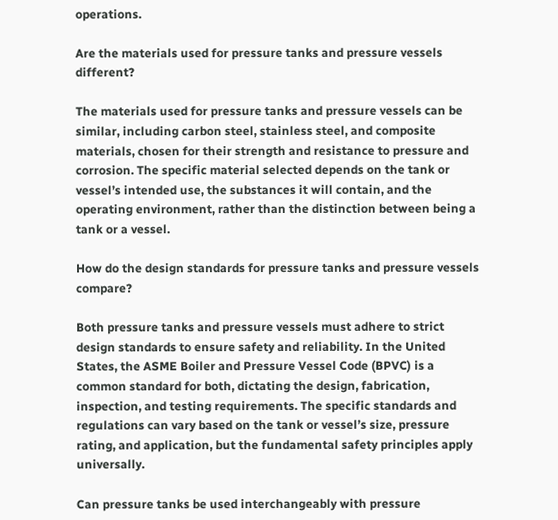operations.

Are the materials used for pressure tanks and pressure vessels different?

The materials used for pressure tanks and pressure vessels can be similar, including carbon steel, stainless steel, and composite materials, chosen for their strength and resistance to pressure and corrosion. The specific material selected depends on the tank or vessel’s intended use, the substances it will contain, and the operating environment, rather than the distinction between being a tank or a vessel.

How do the design standards for pressure tanks and pressure vessels compare?

Both pressure tanks and pressure vessels must adhere to strict design standards to ensure safety and reliability. In the United States, the ASME Boiler and Pressure Vessel Code (BPVC) is a common standard for both, dictating the design, fabrication, inspection, and testing requirements. The specific standards and regulations can vary based on the tank or vessel’s size, pressure rating, and application, but the fundamental safety principles apply universally.

Can pressure tanks be used interchangeably with pressure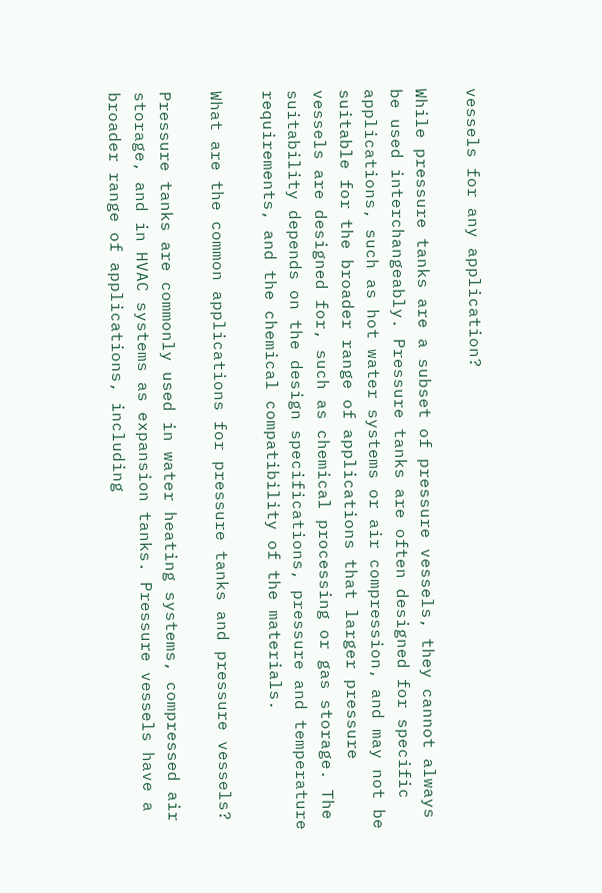vessels for any application?

While pressure tanks are a subset of pressure vessels, they cannot always be used interchangeably. Pressure tanks are often designed for specific applications, such as hot water systems or air compression, and may not be suitable for the broader range of applications that larger pressure vessels are designed for, such as chemical processing or gas storage. The suitability depends on the design specifications, pressure and temperature requirements, and the chemical compatibility of the materials.

What are the common applications for pressure tanks and pressure vessels?

Pressure tanks are commonly used in water heating systems, compressed air storage, and in HVAC systems as expansion tanks. Pressure vessels have a broader range of applications, including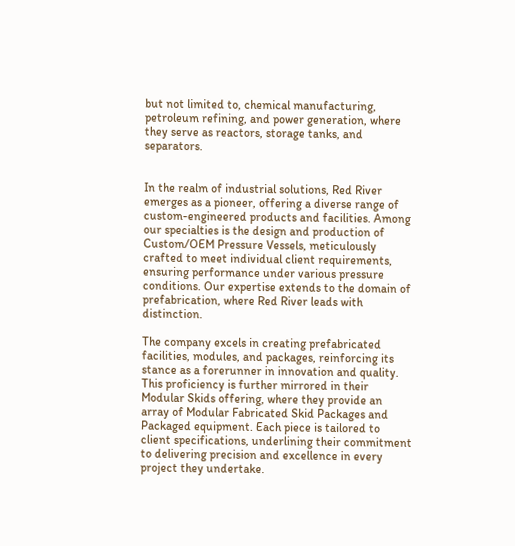but not limited to, chemical manufacturing, petroleum refining, and power generation, where they serve as reactors, storage tanks, and separators.


In the realm of industrial solutions, Red River emerges as a pioneer, offering a diverse range of custom-engineered products and facilities. Among our specialties is the design and production of Custom/OEM Pressure Vessels, meticulously crafted to meet individual client requirements, ensuring performance under various pressure conditions. Our expertise extends to the domain of prefabrication, where Red River leads with distinction.

The company excels in creating prefabricated facilities, modules, and packages, reinforcing its stance as a forerunner in innovation and quality. This proficiency is further mirrored in their Modular Skids offering, where they provide an array of Modular Fabricated Skid Packages and Packaged equipment. Each piece is tailored to client specifications, underlining their commitment to delivering precision and excellence in every project they undertake.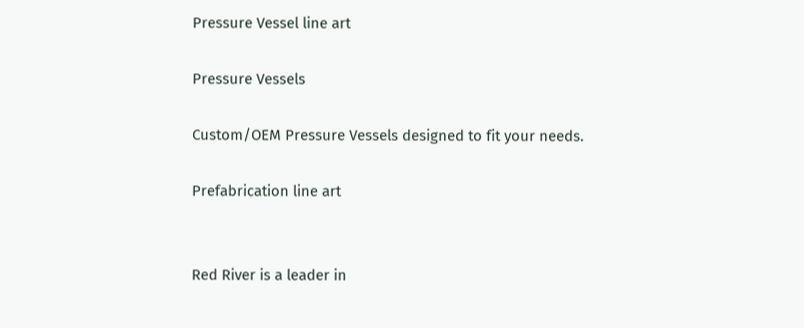Pressure Vessel line art

Pressure Vessels

Custom/OEM Pressure Vessels designed to fit your needs.

Prefabrication line art


Red River is a leader in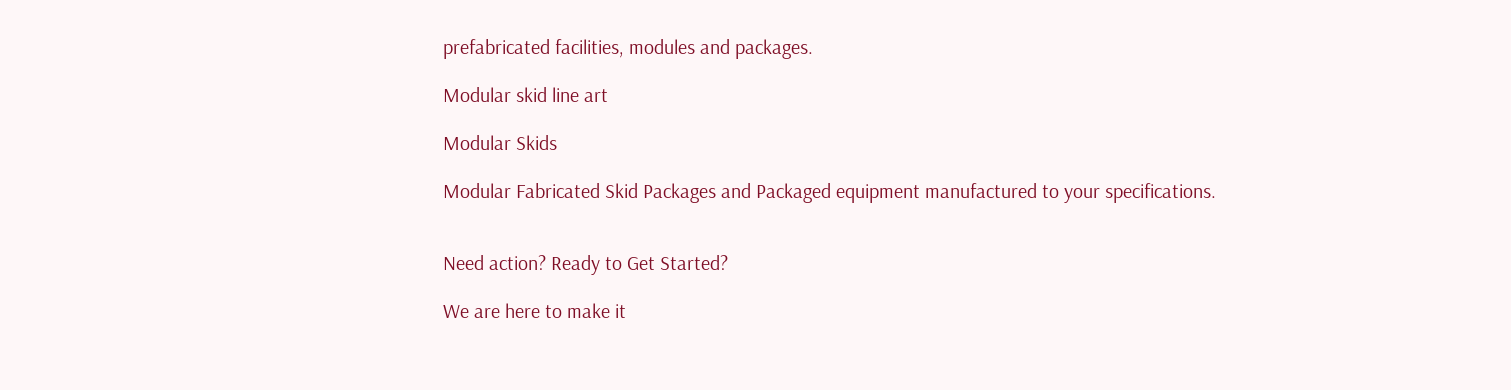prefabricated facilities, modules and packages.

Modular skid line art

Modular Skids

Modular Fabricated Skid Packages and Packaged equipment manufactured to your specifications.


Need action? Ready to Get Started?

We are here to make it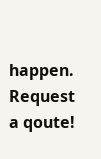happen. Request a qoute!